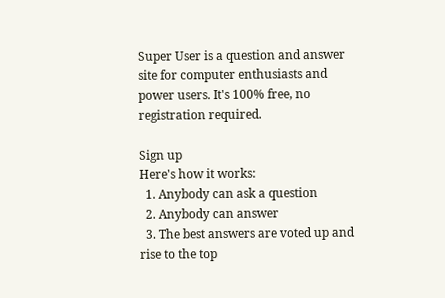Super User is a question and answer site for computer enthusiasts and power users. It's 100% free, no registration required.

Sign up
Here's how it works:
  1. Anybody can ask a question
  2. Anybody can answer
  3. The best answers are voted up and rise to the top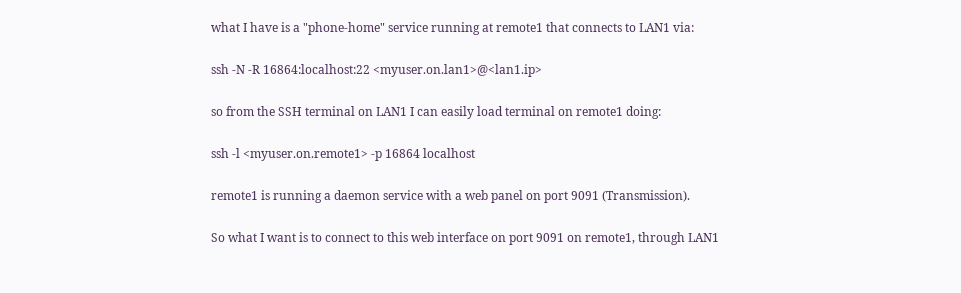what I have is a "phone-home" service running at remote1 that connects to LAN1 via:

ssh -N -R 16864:localhost:22 <myuser.on.lan1>@<lan1.ip>

so from the SSH terminal on LAN1 I can easily load terminal on remote1 doing:

ssh -l <myuser.on.remote1> -p 16864 localhost

remote1 is running a daemon service with a web panel on port 9091 (Transmission).

So what I want is to connect to this web interface on port 9091 on remote1, through LAN1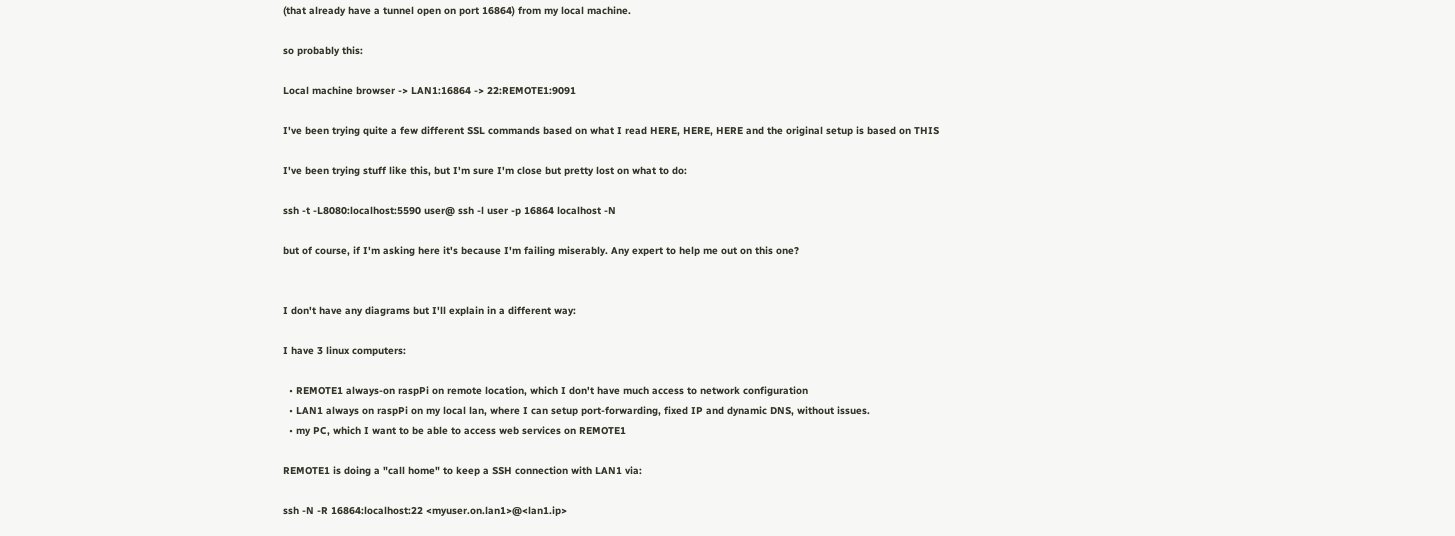(that already have a tunnel open on port 16864) from my local machine.

so probably this:

Local machine browser -> LAN1:16864 -> 22:REMOTE1:9091

I've been trying quite a few different SSL commands based on what I read HERE, HERE, HERE and the original setup is based on THIS

I've been trying stuff like this, but I'm sure I'm close but pretty lost on what to do:

ssh -t -L8080:localhost:5590 user@ ssh -l user -p 16864 localhost -N

but of course, if I'm asking here it's because I'm failing miserably. Any expert to help me out on this one?


I don't have any diagrams but I'll explain in a different way:

I have 3 linux computers:

  • REMOTE1 always-on raspPi on remote location, which I don't have much access to network configuration
  • LAN1 always on raspPi on my local lan, where I can setup port-forwarding, fixed IP and dynamic DNS, without issues.
  • my PC, which I want to be able to access web services on REMOTE1

REMOTE1 is doing a "call home" to keep a SSH connection with LAN1 via:

ssh -N -R 16864:localhost:22 <myuser.on.lan1>@<lan1.ip>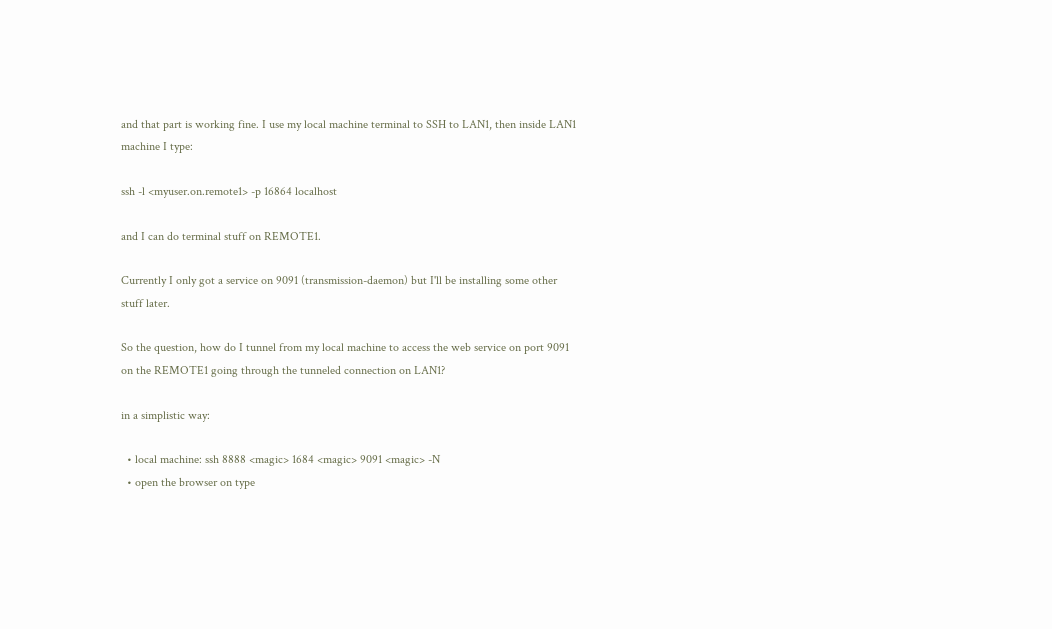and that part is working fine. I use my local machine terminal to SSH to LAN1, then inside LAN1 machine I type:

ssh -l <myuser.on.remote1> -p 16864 localhost

and I can do terminal stuff on REMOTE1.

Currently I only got a service on 9091 (transmission-daemon) but I'll be installing some other stuff later.

So the question, how do I tunnel from my local machine to access the web service on port 9091 on the REMOTE1 going through the tunneled connection on LAN1?

in a simplistic way:

  • local machine: ssh 8888 <magic> 1684 <magic> 9091 <magic> -N
  • open the browser on type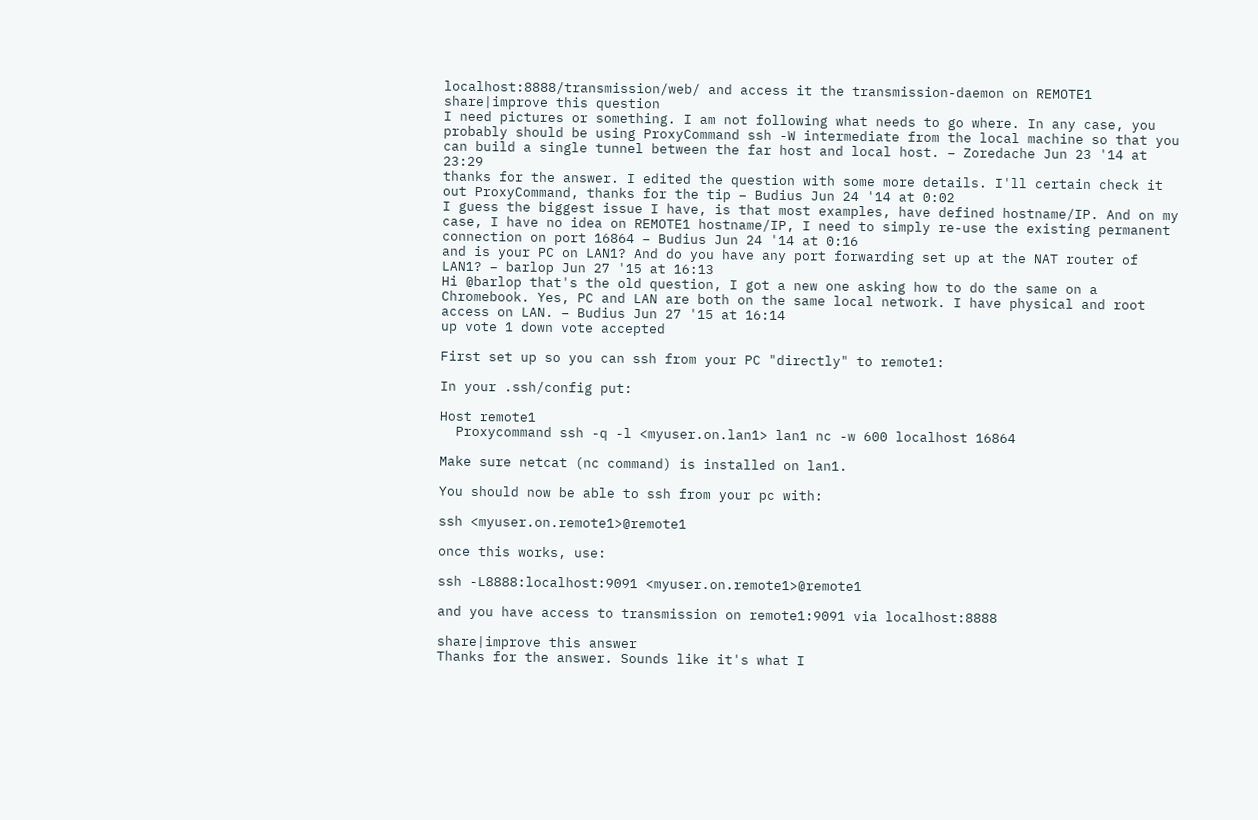localhost:8888/transmission/web/ and access it the transmission-daemon on REMOTE1
share|improve this question
I need pictures or something. I am not following what needs to go where. In any case, you probably should be using ProxyCommand ssh -W intermediate from the local machine so that you can build a single tunnel between the far host and local host. – Zoredache Jun 23 '14 at 23:29
thanks for the answer. I edited the question with some more details. I'll certain check it out ProxyCommand, thanks for the tip – Budius Jun 24 '14 at 0:02
I guess the biggest issue I have, is that most examples, have defined hostname/IP. And on my case, I have no idea on REMOTE1 hostname/IP, I need to simply re-use the existing permanent connection on port 16864 – Budius Jun 24 '14 at 0:16
and is your PC on LAN1? And do you have any port forwarding set up at the NAT router of LAN1? – barlop Jun 27 '15 at 16:13
Hi @barlop that's the old question, I got a new one asking how to do the same on a Chromebook. Yes, PC and LAN are both on the same local network. I have physical and root access on LAN. – Budius Jun 27 '15 at 16:14
up vote 1 down vote accepted

First set up so you can ssh from your PC "directly" to remote1:

In your .ssh/config put:

Host remote1
  Proxycommand ssh -q -l <myuser.on.lan1> lan1 nc -w 600 localhost 16864

Make sure netcat (nc command) is installed on lan1.

You should now be able to ssh from your pc with:

ssh <myuser.on.remote1>@remote1

once this works, use:

ssh -L8888:localhost:9091 <myuser.on.remote1>@remote1

and you have access to transmission on remote1:9091 via localhost:8888

share|improve this answer
Thanks for the answer. Sounds like it's what I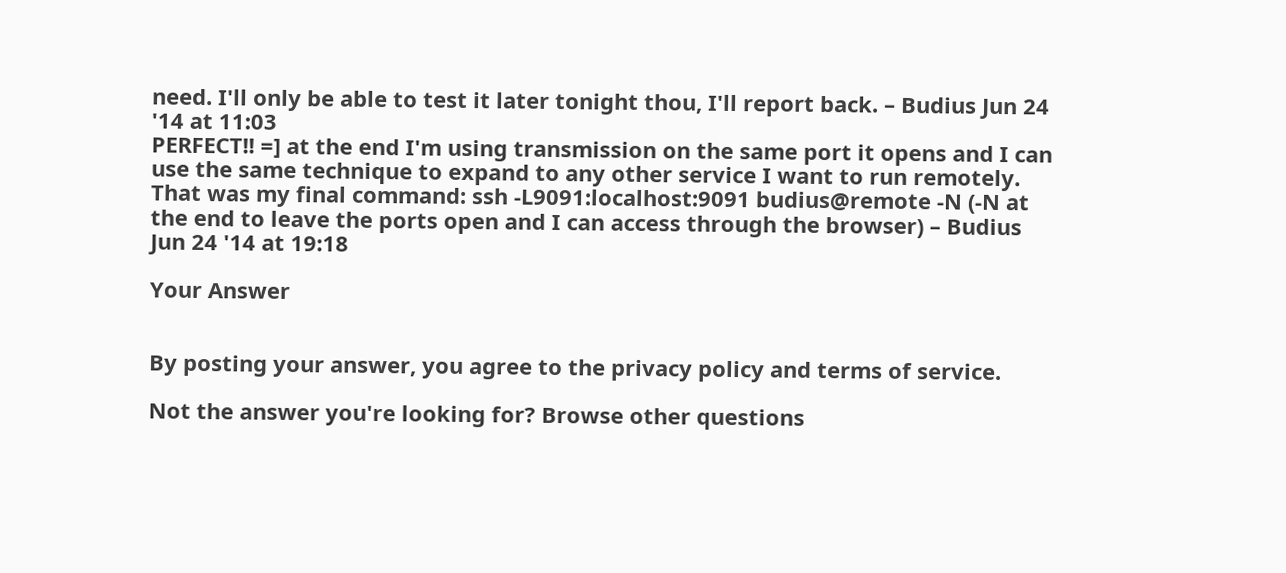need. I'll only be able to test it later tonight thou, I'll report back. – Budius Jun 24 '14 at 11:03
PERFECT!! =] at the end I'm using transmission on the same port it opens and I can use the same technique to expand to any other service I want to run remotely. That was my final command: ssh -L9091:localhost:9091 budius@remote -N (-N at the end to leave the ports open and I can access through the browser) – Budius Jun 24 '14 at 19:18

Your Answer


By posting your answer, you agree to the privacy policy and terms of service.

Not the answer you're looking for? Browse other questions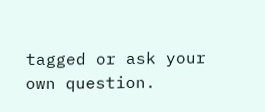tagged or ask your own question.